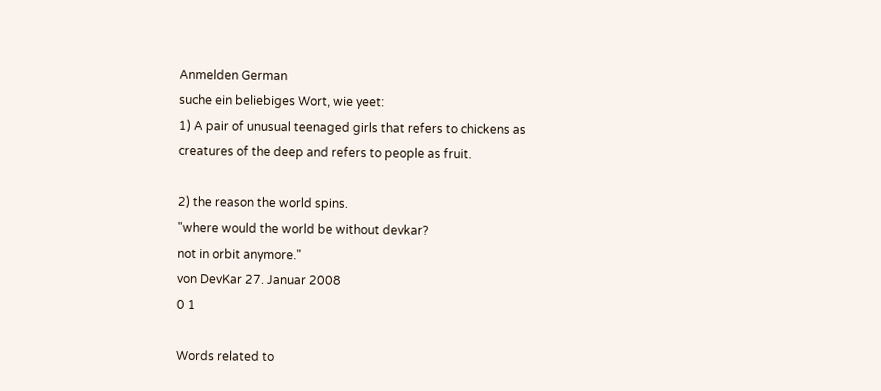Anmelden German
suche ein beliebiges Wort, wie yeet:
1) A pair of unusual teenaged girls that refers to chickens as creatures of the deep and refers to people as fruit.

2) the reason the world spins.
"where would the world be without devkar?
not in orbit anymore."
von DevKar 27. Januar 2008
0 1

Words related to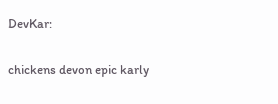DevKar:

chickens devon epic karly